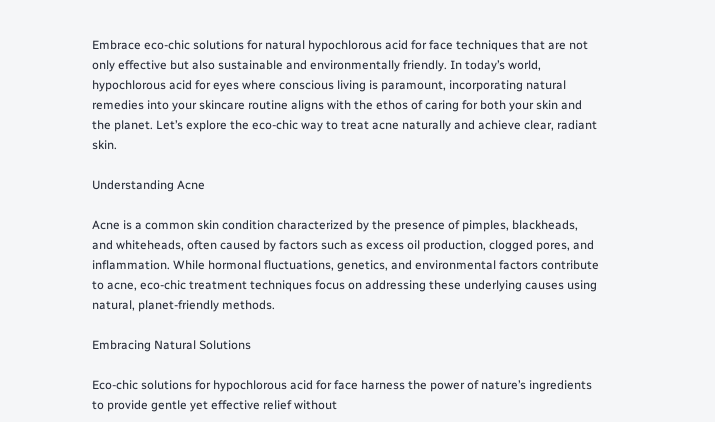Embrace eco-chic solutions for natural hypochlorous acid for face techniques that are not only effective but also sustainable and environmentally friendly. In today’s world, hypochlorous acid for eyes where conscious living is paramount, incorporating natural remedies into your skincare routine aligns with the ethos of caring for both your skin and the planet. Let’s explore the eco-chic way to treat acne naturally and achieve clear, radiant skin.

Understanding Acne

Acne is a common skin condition characterized by the presence of pimples, blackheads, and whiteheads, often caused by factors such as excess oil production, clogged pores, and inflammation. While hormonal fluctuations, genetics, and environmental factors contribute to acne, eco-chic treatment techniques focus on addressing these underlying causes using natural, planet-friendly methods.

Embracing Natural Solutions

Eco-chic solutions for hypochlorous acid for face harness the power of nature’s ingredients to provide gentle yet effective relief without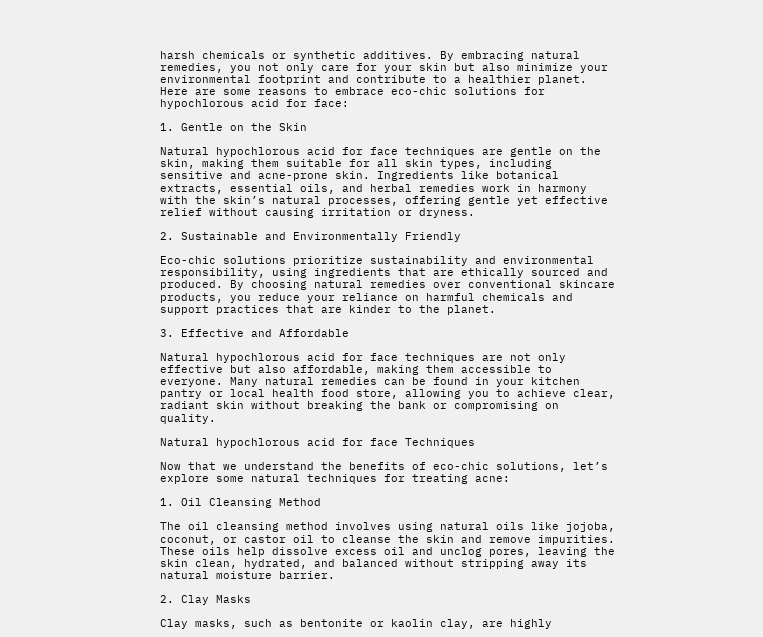harsh chemicals or synthetic additives. By embracing natural remedies, you not only care for your skin but also minimize your environmental footprint and contribute to a healthier planet. Here are some reasons to embrace eco-chic solutions for hypochlorous acid for face:

1. Gentle on the Skin

Natural hypochlorous acid for face techniques are gentle on the skin, making them suitable for all skin types, including sensitive and acne-prone skin. Ingredients like botanical extracts, essential oils, and herbal remedies work in harmony with the skin’s natural processes, offering gentle yet effective relief without causing irritation or dryness.

2. Sustainable and Environmentally Friendly

Eco-chic solutions prioritize sustainability and environmental responsibility, using ingredients that are ethically sourced and produced. By choosing natural remedies over conventional skincare products, you reduce your reliance on harmful chemicals and support practices that are kinder to the planet.

3. Effective and Affordable

Natural hypochlorous acid for face techniques are not only effective but also affordable, making them accessible to everyone. Many natural remedies can be found in your kitchen pantry or local health food store, allowing you to achieve clear, radiant skin without breaking the bank or compromising on quality.

Natural hypochlorous acid for face Techniques

Now that we understand the benefits of eco-chic solutions, let’s explore some natural techniques for treating acne:

1. Oil Cleansing Method

The oil cleansing method involves using natural oils like jojoba, coconut, or castor oil to cleanse the skin and remove impurities. These oils help dissolve excess oil and unclog pores, leaving the skin clean, hydrated, and balanced without stripping away its natural moisture barrier.

2. Clay Masks

Clay masks, such as bentonite or kaolin clay, are highly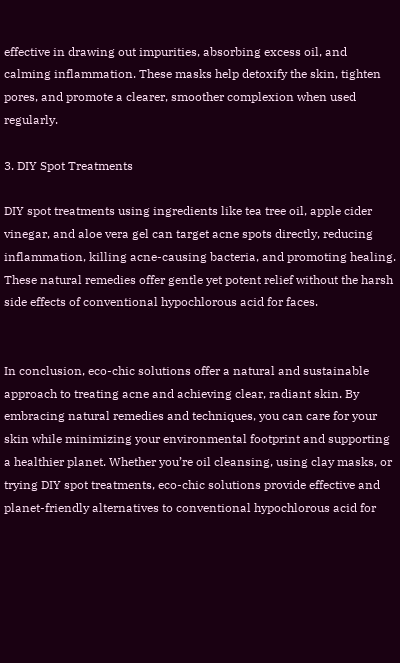effective in drawing out impurities, absorbing excess oil, and calming inflammation. These masks help detoxify the skin, tighten pores, and promote a clearer, smoother complexion when used regularly.

3. DIY Spot Treatments

DIY spot treatments using ingredients like tea tree oil, apple cider vinegar, and aloe vera gel can target acne spots directly, reducing inflammation, killing acne-causing bacteria, and promoting healing. These natural remedies offer gentle yet potent relief without the harsh side effects of conventional hypochlorous acid for faces.


In conclusion, eco-chic solutions offer a natural and sustainable approach to treating acne and achieving clear, radiant skin. By embracing natural remedies and techniques, you can care for your skin while minimizing your environmental footprint and supporting a healthier planet. Whether you’re oil cleansing, using clay masks, or trying DIY spot treatments, eco-chic solutions provide effective and planet-friendly alternatives to conventional hypochlorous acid for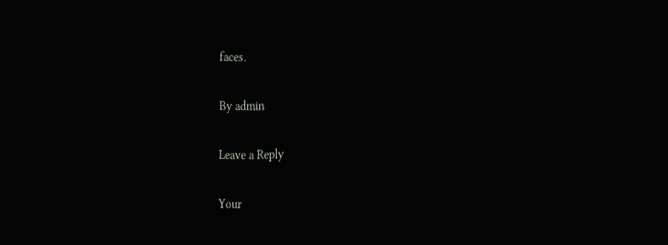faces.

By admin

Leave a Reply

Your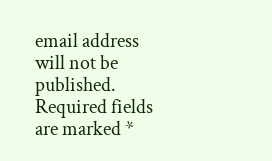email address will not be published. Required fields are marked *